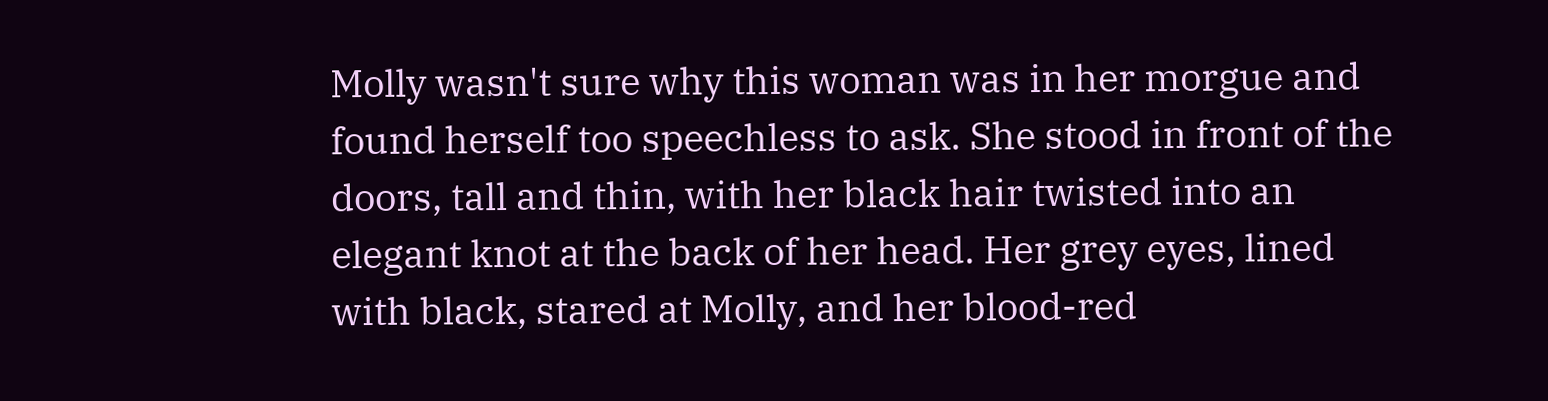Molly wasn't sure why this woman was in her morgue and found herself too speechless to ask. She stood in front of the doors, tall and thin, with her black hair twisted into an elegant knot at the back of her head. Her grey eyes, lined with black, stared at Molly, and her blood-red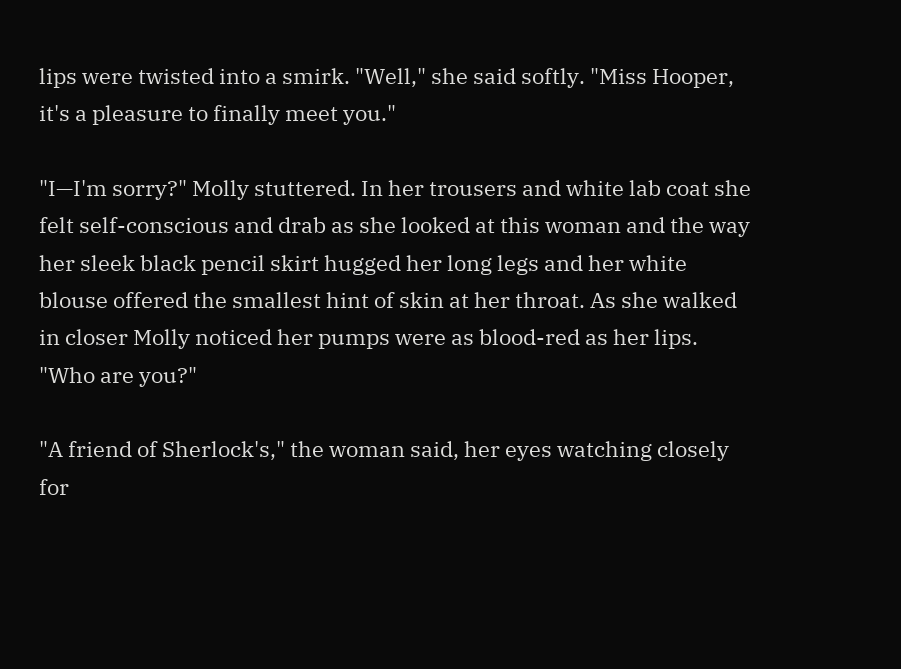lips were twisted into a smirk. "Well," she said softly. "Miss Hooper, it's a pleasure to finally meet you."

"I—I'm sorry?" Molly stuttered. In her trousers and white lab coat she felt self-conscious and drab as she looked at this woman and the way her sleek black pencil skirt hugged her long legs and her white blouse offered the smallest hint of skin at her throat. As she walked in closer Molly noticed her pumps were as blood-red as her lips. "Who are you?"

"A friend of Sherlock's," the woman said, her eyes watching closely for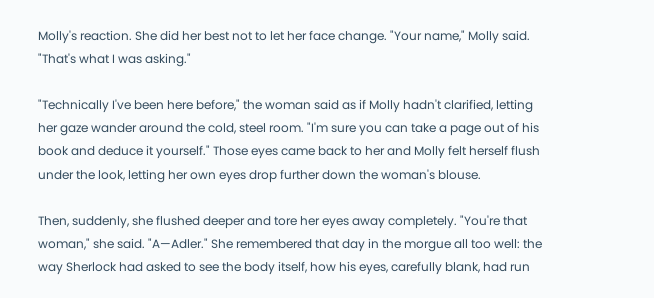Molly's reaction. She did her best not to let her face change. "Your name," Molly said. "That's what I was asking."

"Technically I've been here before," the woman said as if Molly hadn't clarified, letting her gaze wander around the cold, steel room. "I'm sure you can take a page out of his book and deduce it yourself." Those eyes came back to her and Molly felt herself flush under the look, letting her own eyes drop further down the woman's blouse.

Then, suddenly, she flushed deeper and tore her eyes away completely. "You're that woman," she said. "A—Adler." She remembered that day in the morgue all too well: the way Sherlock had asked to see the body itself, how his eyes, carefully blank, had run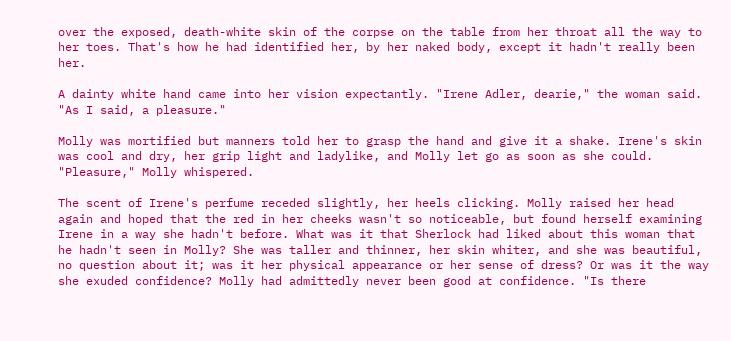over the exposed, death-white skin of the corpse on the table from her throat all the way to her toes. That's how he had identified her, by her naked body, except it hadn't really been her.

A dainty white hand came into her vision expectantly. "Irene Adler, dearie," the woman said. "As I said, a pleasure."

Molly was mortified but manners told her to grasp the hand and give it a shake. Irene's skin was cool and dry, her grip light and ladylike, and Molly let go as soon as she could. "Pleasure," Molly whispered.

The scent of Irene's perfume receded slightly, her heels clicking. Molly raised her head again and hoped that the red in her cheeks wasn't so noticeable, but found herself examining Irene in a way she hadn't before. What was it that Sherlock had liked about this woman that he hadn't seen in Molly? She was taller and thinner, her skin whiter, and she was beautiful, no question about it; was it her physical appearance or her sense of dress? Or was it the way she exuded confidence? Molly had admittedly never been good at confidence. "Is there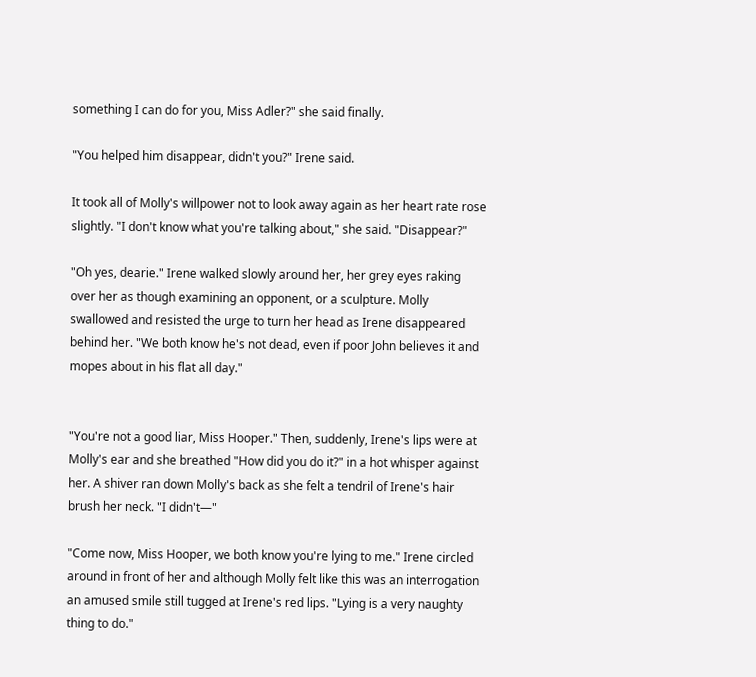something I can do for you, Miss Adler?" she said finally.

"You helped him disappear, didn't you?" Irene said.

It took all of Molly's willpower not to look away again as her heart rate rose slightly. "I don't know what you're talking about," she said. "Disappear?"

"Oh yes, dearie." Irene walked slowly around her, her grey eyes raking over her as though examining an opponent, or a sculpture. Molly swallowed and resisted the urge to turn her head as Irene disappeared behind her. "We both know he's not dead, even if poor John believes it and mopes about in his flat all day."


"You're not a good liar, Miss Hooper." Then, suddenly, Irene's lips were at Molly's ear and she breathed "How did you do it?" in a hot whisper against her. A shiver ran down Molly's back as she felt a tendril of Irene's hair brush her neck. "I didn't—"

"Come now, Miss Hooper, we both know you're lying to me." Irene circled around in front of her and although Molly felt like this was an interrogation an amused smile still tugged at Irene's red lips. "Lying is a very naughty thing to do."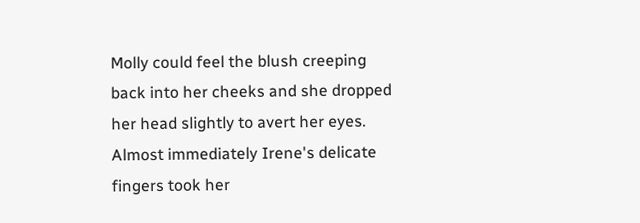Molly could feel the blush creeping back into her cheeks and she dropped her head slightly to avert her eyes. Almost immediately Irene's delicate fingers took her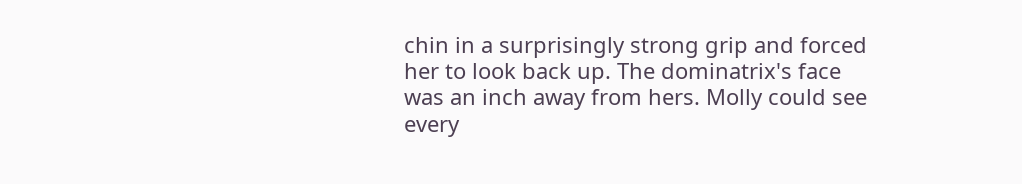chin in a surprisingly strong grip and forced her to look back up. The dominatrix's face was an inch away from hers. Molly could see every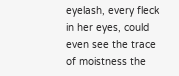eyelash, every fleck in her eyes, could even see the trace of moistness the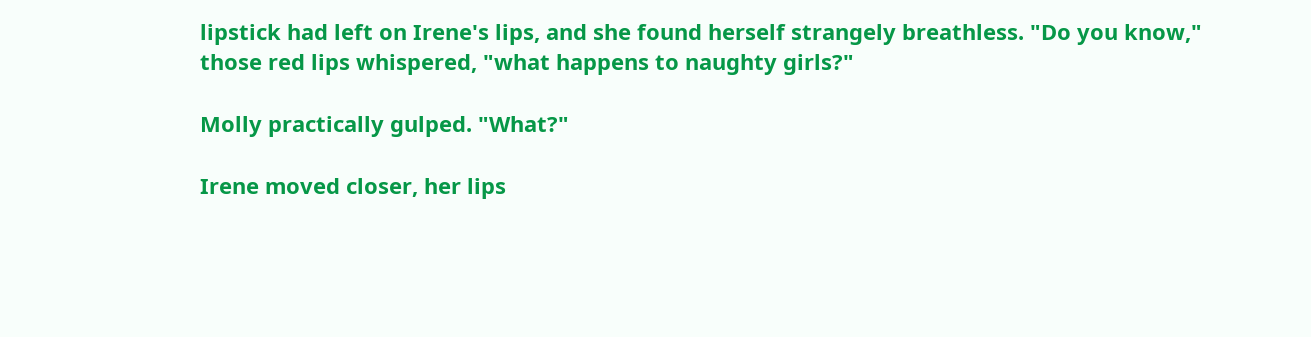lipstick had left on Irene's lips, and she found herself strangely breathless. "Do you know," those red lips whispered, "what happens to naughty girls?"

Molly practically gulped. "What?"

Irene moved closer, her lips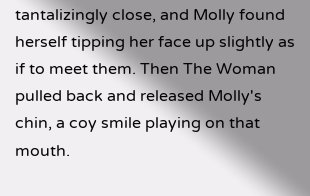tantalizingly close, and Molly found herself tipping her face up slightly as if to meet them. Then The Woman pulled back and released Molly's chin, a coy smile playing on that mouth.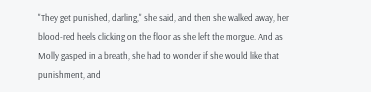"They get punished, darling," she said, and then she walked away, her blood-red heels clicking on the floor as she left the morgue. And as Molly gasped in a breath, she had to wonder if she would like that punishment, and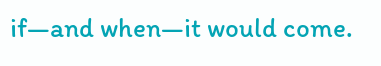if—and when—it would come.